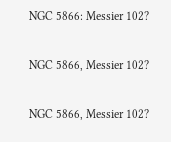NGC 5866: Messier 102?

NGC 5866, Messier 102?

NGC 5866, Messier 102?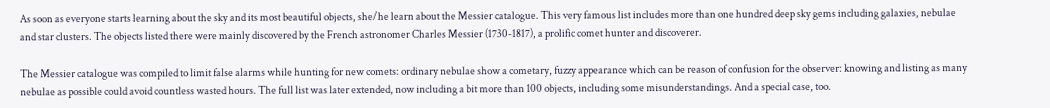As soon as everyone starts learning about the sky and its most beautiful objects, she/he learn about the Messier catalogue. This very famous list includes more than one hundred deep sky gems including galaxies, nebulae and star clusters. The objects listed there were mainly discovered by the French astronomer Charles Messier (1730-1817), a prolific comet hunter and discoverer.

The Messier catalogue was compiled to limit false alarms while hunting for new comets: ordinary nebulae show a cometary, fuzzy appearance which can be reason of confusion for the observer: knowing and listing as many nebulae as possible could avoid countless wasted hours. The full list was later extended, now including a bit more than 100 objects, including some misunderstandings. And a special case, too.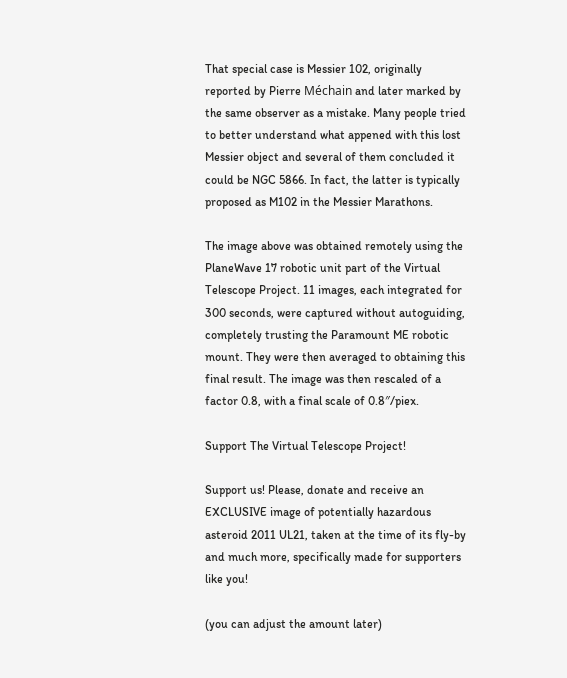That special case is Messier 102, originally reported by Pierre Méchain and later marked by the same observer as a mistake. Many people tried to better understand what appened with this lost Messier object and several of them concluded it could be NGC 5866. In fact, the latter is typically proposed as M102 in the Messier Marathons.

The image above was obtained remotely using the PlaneWave 17 robotic unit part of the Virtual Telescope Project. 11 images, each integrated for 300 seconds, were captured without autoguiding, completely trusting the Paramount ME robotic mount. They were then averaged to obtaining this final result. The image was then rescaled of a factor 0.8, with a final scale of 0.8″/piex.

Support The Virtual Telescope Project!

Support us! Please, donate and receive an EXCLUSIVE image of potentially hazardous asteroid 2011 UL21, taken at the time of its fly-by and much more, specifically made for supporters like you!

(you can adjust the amount later)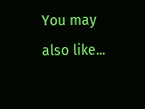You may also like...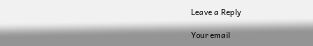Leave a Reply

Your email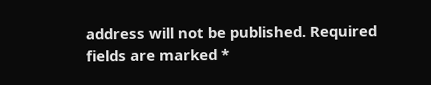address will not be published. Required fields are marked *